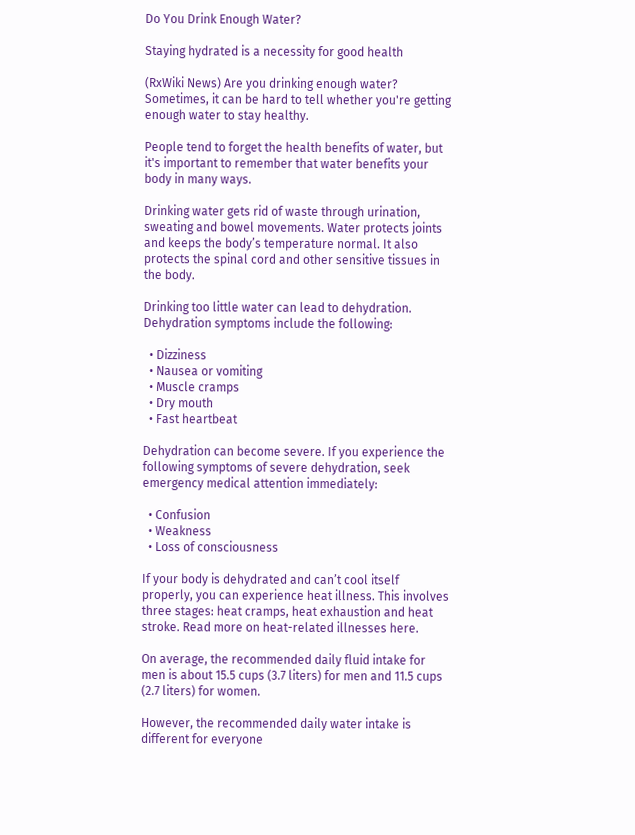Do You Drink Enough Water?

Staying hydrated is a necessity for good health

(RxWiki News) Are you drinking enough water? Sometimes, it can be hard to tell whether you're getting enough water to stay healthy.

People tend to forget the health benefits of water, but it's important to remember that water benefits your body in many ways.

Drinking water gets rid of waste through urination, sweating and bowel movements. Water protects joints and keeps the body’s temperature normal. It also protects the spinal cord and other sensitive tissues in the body.

Drinking too little water can lead to dehydration. Dehydration symptoms include the following:

  • Dizziness
  • Nausea or vomiting
  • Muscle cramps
  • Dry mouth
  • Fast heartbeat

Dehydration can become severe. If you experience the following symptoms of severe dehydration, seek emergency medical attention immediately:

  • Confusion
  • Weakness
  • Loss of consciousness

If your body is dehydrated and can’t cool itself properly, you can experience heat illness. This involves three stages: heat cramps, heat exhaustion and heat stroke. Read more on heat-related illnesses here.

On average, the recommended daily fluid intake for men is about 15.5 cups (3.7 liters) for men and 11.5 cups (2.7 liters) for women.

However, the recommended daily water intake is different for everyone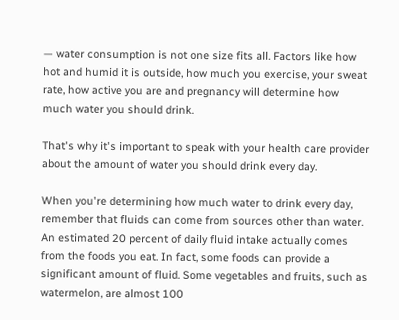— water consumption is not one size fits all. Factors like how hot and humid it is outside, how much you exercise, your sweat rate, how active you are and pregnancy will determine how much water you should drink.

That's why it's important to speak with your health care provider about the amount of water you should drink every day.

When you're determining how much water to drink every day, remember that fluids can come from sources other than water. An estimated 20 percent of daily fluid intake actually comes from the foods you eat. In fact, some foods can provide a significant amount of fluid. Some vegetables and fruits, such as watermelon, are almost 100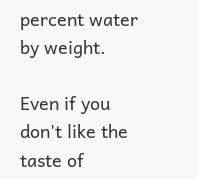percent water by weight.

Even if you don't like the taste of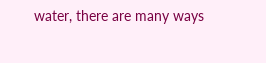water, there are many ways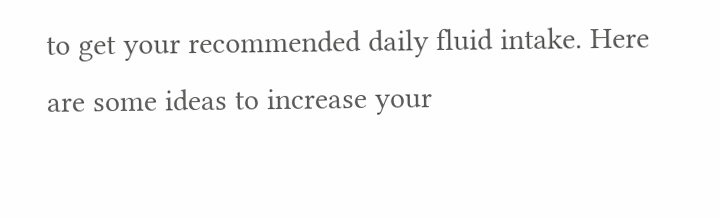to get your recommended daily fluid intake. Here are some ideas to increase your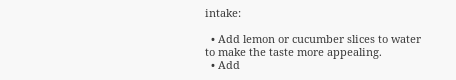intake:

  • Add lemon or cucumber slices to water to make the taste more appealing.
  • Add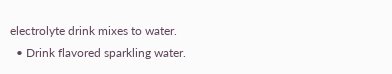electrolyte drink mixes to water.
  • Drink flavored sparkling water.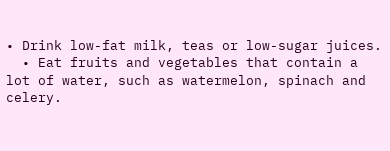• Drink low-fat milk, teas or low-sugar juices.
  • Eat fruits and vegetables that contain a lot of water, such as watermelon, spinach and celery.